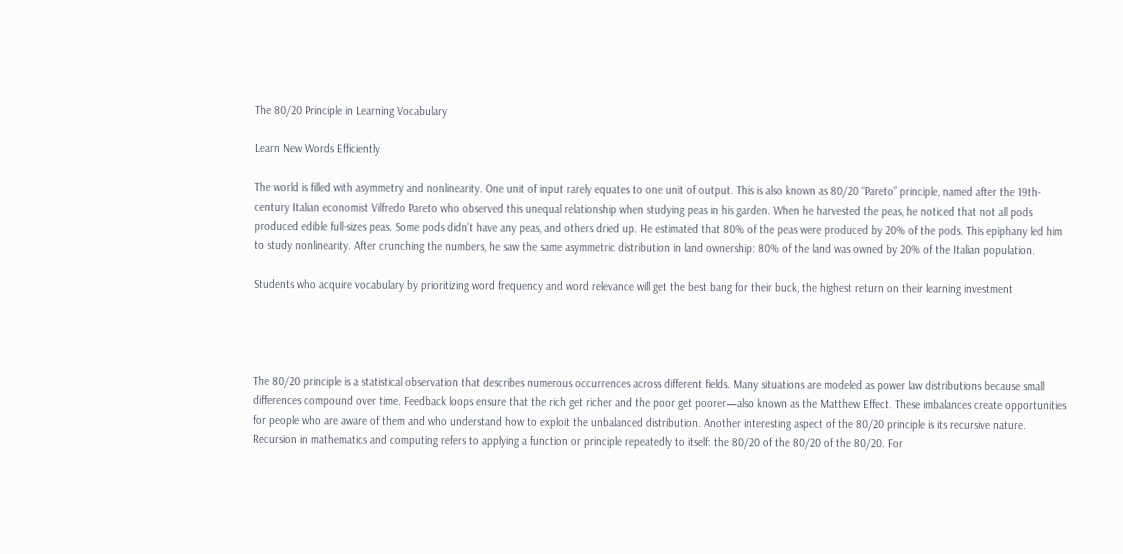The 80/20 Principle in Learning Vocabulary

Learn New Words Efficiently

The world is filled with asymmetry and nonlinearity. One unit of input rarely equates to one unit of output. This is also known as 80/20 “Pareto” principle, named after the 19th-century Italian economist Vilfredo Pareto who observed this unequal relationship when studying peas in his garden. When he harvested the peas, he noticed that not all pods produced edible full-sizes peas. Some pods didn’t have any peas, and others dried up. He estimated that 80% of the peas were produced by 20% of the pods. This epiphany led him to study nonlinearity. After crunching the numbers, he saw the same asymmetric distribution in land ownership: 80% of the land was owned by 20% of the Italian population.

Students who acquire vocabulary by prioritizing word frequency and word relevance will get the best bang for their buck, the highest return on their learning investment




The 80/20 principle is a statistical observation that describes numerous occurrences across different fields. Many situations are modeled as power law distributions because small differences compound over time. Feedback loops ensure that the rich get richer and the poor get poorer—also known as the Matthew Effect. These imbalances create opportunities for people who are aware of them and who understand how to exploit the unbalanced distribution. Another interesting aspect of the 80/20 principle is its recursive nature. Recursion in mathematics and computing refers to applying a function or principle repeatedly to itself: the 80/20 of the 80/20 of the 80/20. For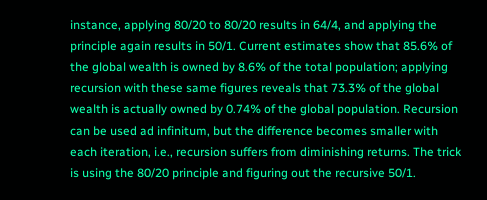instance, applying 80/20 to 80/20 results in 64/4, and applying the principle again results in 50/1. Current estimates show that 85.6% of the global wealth is owned by 8.6% of the total population; applying recursion with these same figures reveals that 73.3% of the global wealth is actually owned by 0.74% of the global population. Recursion can be used ad infinitum, but the difference becomes smaller with each iteration, i.e., recursion suffers from diminishing returns. The trick is using the 80/20 principle and figuring out the recursive 50/1.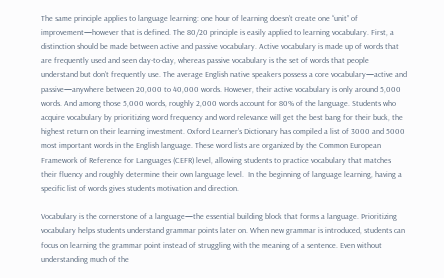The same principle applies to language learning: one hour of learning doesn’t create one “unit” of improvement—however that is defined. The 80/20 principle is easily applied to learning vocabulary. First, a distinction should be made between active and passive vocabulary. Active vocabulary is made up of words that are frequently used and seen day-to-day, whereas passive vocabulary is the set of words that people understand but don’t frequently use. The average English native speakers possess a core vocabulary—active and passive—anywhere between 20,000 to 40,000 words. However, their active vocabulary is only around 5,000 words. And among those 5,000 words, roughly 2,000 words account for 80% of the language. Students who acquire vocabulary by prioritizing word frequency and word relevance will get the best bang for their buck, the highest return on their learning investment. Oxford Learner’s Dictionary has compiled a list of 3000 and 5000 most important words in the English language. These word lists are organized by the Common European Framework of Reference for Languages (CEFR) level, allowing students to practice vocabulary that matches their fluency and roughly determine their own language level.  In the beginning of language learning, having a specific list of words gives students motivation and direction.

Vocabulary is the cornerstone of a language—the essential building block that forms a language. Prioritizing vocabulary helps students understand grammar points later on. When new grammar is introduced, students can focus on learning the grammar point instead of struggling with the meaning of a sentence. Even without understanding much of the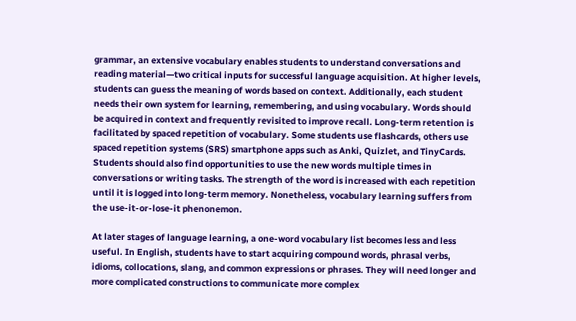grammar, an extensive vocabulary enables students to understand conversations and reading material—two critical inputs for successful language acquisition. At higher levels, students can guess the meaning of words based on context. Additionally, each student needs their own system for learning, remembering, and using vocabulary. Words should be acquired in context and frequently revisited to improve recall. Long-term retention is facilitated by spaced repetition of vocabulary. Some students use flashcards, others use spaced repetition systems (SRS) smartphone apps such as Anki, Quizlet, and TinyCards. Students should also find opportunities to use the new words multiple times in conversations or writing tasks. The strength of the word is increased with each repetition until it is logged into long-term memory. Nonetheless, vocabulary learning suffers from the use-it-or-lose-it phenonemon.

At later stages of language learning, a one-word vocabulary list becomes less and less useful. In English, students have to start acquiring compound words, phrasal verbs, idioms, collocations, slang, and common expressions or phrases. They will need longer and more complicated constructions to communicate more complex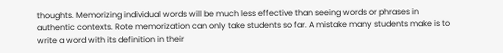thoughts. Memorizing individual words will be much less effective than seeing words or phrases in authentic contexts. Rote memorization can only take students so far. A mistake many students make is to write a word with its definition in their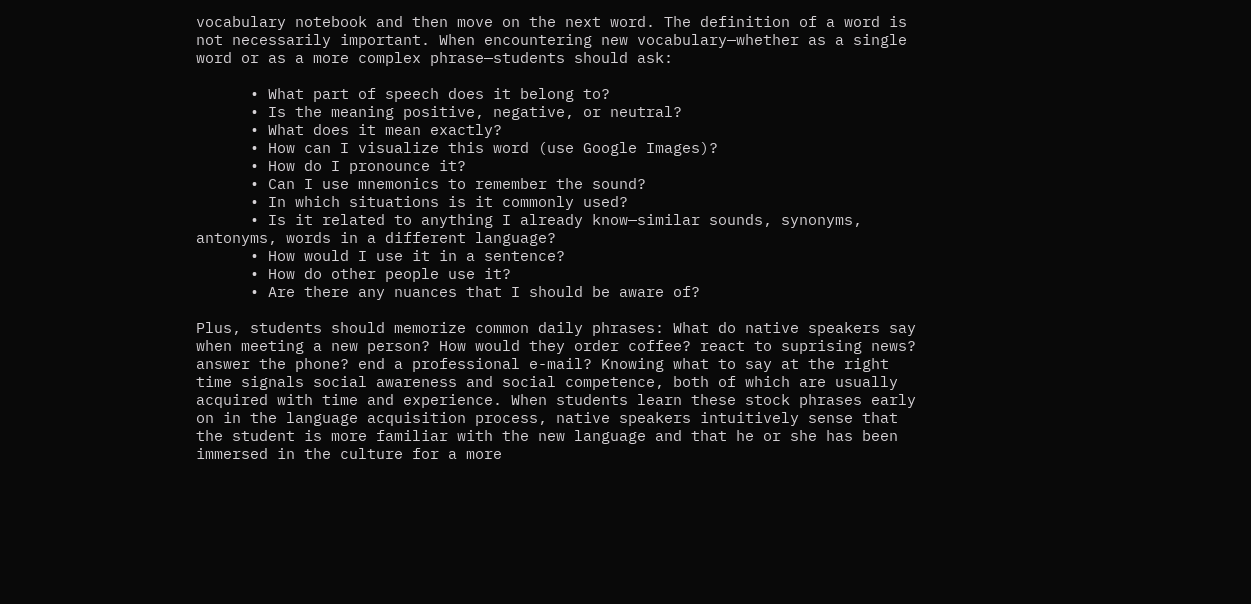vocabulary notebook and then move on the next word. The definition of a word is not necessarily important. When encountering new vocabulary—whether as a single word or as a more complex phrase—students should ask:

      • What part of speech does it belong to?
      • Is the meaning positive, negative, or neutral?
      • What does it mean exactly?
      • How can I visualize this word (use Google Images)?
      • How do I pronounce it?
      • Can I use mnemonics to remember the sound?
      • In which situations is it commonly used?
      • Is it related to anything I already know—similar sounds, synonyms, antonyms, words in a different language?
      • How would I use it in a sentence?
      • How do other people use it?
      • Are there any nuances that I should be aware of?

Plus, students should memorize common daily phrases: What do native speakers say when meeting a new person? How would they order coffee? react to suprising news? answer the phone? end a professional e-mail? Knowing what to say at the right time signals social awareness and social competence, both of which are usually acquired with time and experience. When students learn these stock phrases early on in the language acquisition process, native speakers intuitively sense that the student is more familiar with the new language and that he or she has been immersed in the culture for a more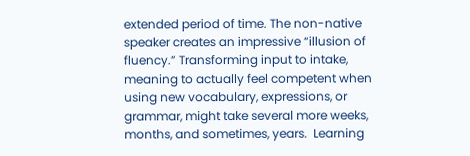extended period of time. The non-native speaker creates an impressive “illusion of fluency.” Transforming input to intake, meaning to actually feel competent when using new vocabulary, expressions, or grammar, might take several more weeks, months, and sometimes, years.  Learning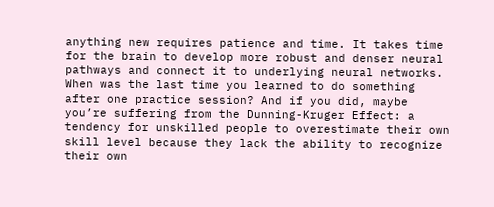anything new requires patience and time. It takes time for the brain to develop more robust and denser neural pathways and connect it to underlying neural networks. When was the last time you learned to do something after one practice session? And if you did, maybe you’re suffering from the Dunning-Kruger Effect: a tendency for unskilled people to overestimate their own skill level because they lack the ability to recognize their own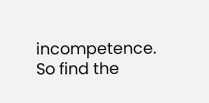incompetence. So find the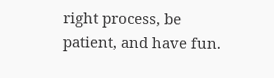right process, be patient, and have fun.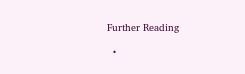Further Reading

  •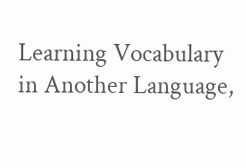Learning Vocabulary in Another Language,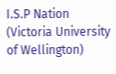I.S.P Nation (Victoria University of Wellington)